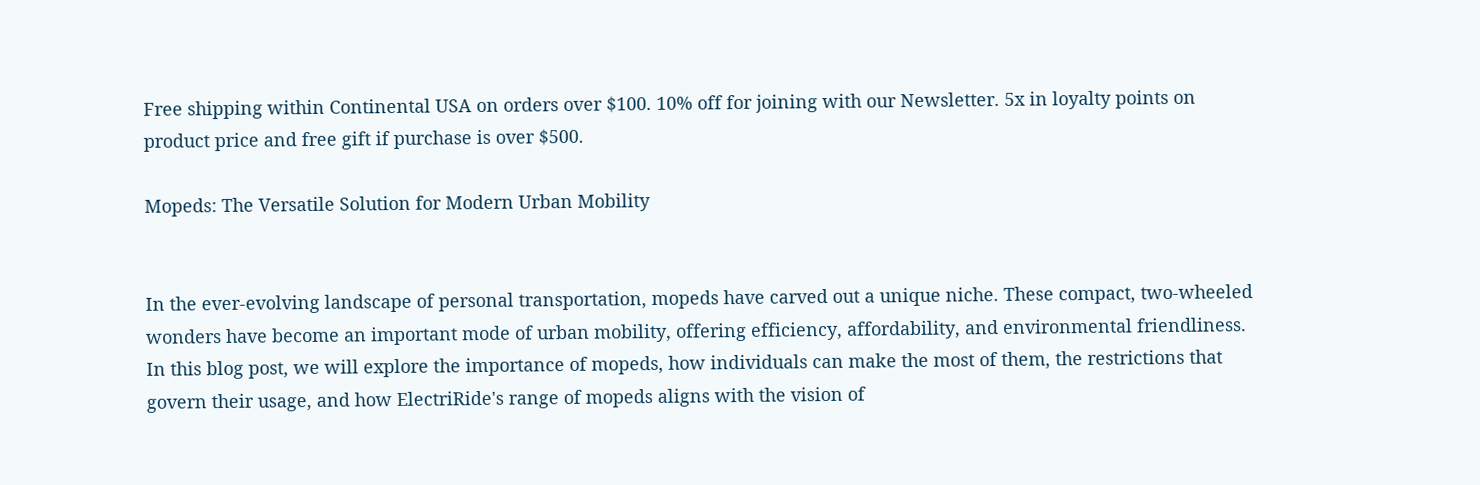Free shipping within Continental USA on orders over $100. 10% off for joining with our Newsletter. 5x in loyalty points on product price and free gift if purchase is over $500.

Mopeds: The Versatile Solution for Modern Urban Mobility


In the ever-evolving landscape of personal transportation, mopeds have carved out a unique niche. These compact, two-wheeled wonders have become an important mode of urban mobility, offering efficiency, affordability, and environmental friendliness. In this blog post, we will explore the importance of mopeds, how individuals can make the most of them, the restrictions that govern their usage, and how ElectriRide's range of mopeds aligns with the vision of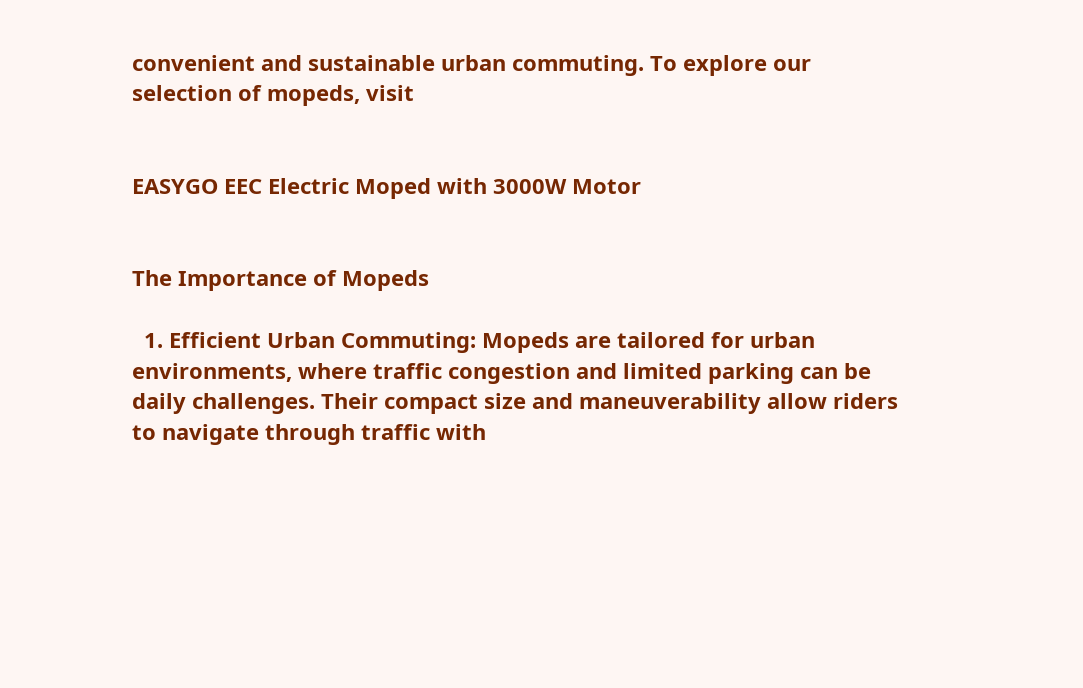convenient and sustainable urban commuting. To explore our selection of mopeds, visit


EASYGO EEC Electric Moped with 3000W Motor


The Importance of Mopeds

  1. Efficient Urban Commuting: Mopeds are tailored for urban environments, where traffic congestion and limited parking can be daily challenges. Their compact size and maneuverability allow riders to navigate through traffic with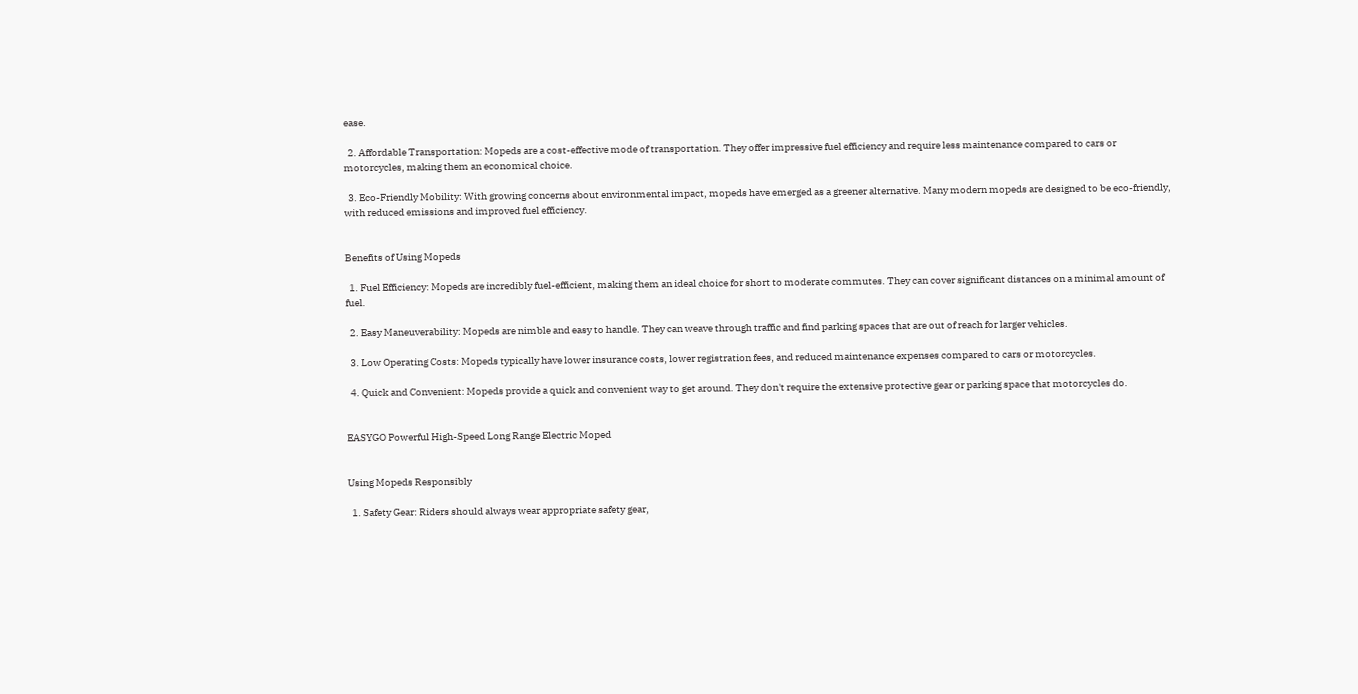ease.

  2. Affordable Transportation: Mopeds are a cost-effective mode of transportation. They offer impressive fuel efficiency and require less maintenance compared to cars or motorcycles, making them an economical choice.

  3. Eco-Friendly Mobility: With growing concerns about environmental impact, mopeds have emerged as a greener alternative. Many modern mopeds are designed to be eco-friendly, with reduced emissions and improved fuel efficiency.


Benefits of Using Mopeds

  1. Fuel Efficiency: Mopeds are incredibly fuel-efficient, making them an ideal choice for short to moderate commutes. They can cover significant distances on a minimal amount of fuel.

  2. Easy Maneuverability: Mopeds are nimble and easy to handle. They can weave through traffic and find parking spaces that are out of reach for larger vehicles.

  3. Low Operating Costs: Mopeds typically have lower insurance costs, lower registration fees, and reduced maintenance expenses compared to cars or motorcycles.

  4. Quick and Convenient: Mopeds provide a quick and convenient way to get around. They don't require the extensive protective gear or parking space that motorcycles do.


EASYGO Powerful High-Speed Long Range Electric Moped


Using Mopeds Responsibly

  1. Safety Gear: Riders should always wear appropriate safety gear,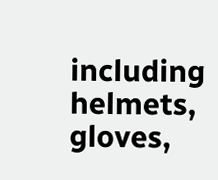including helmets, gloves,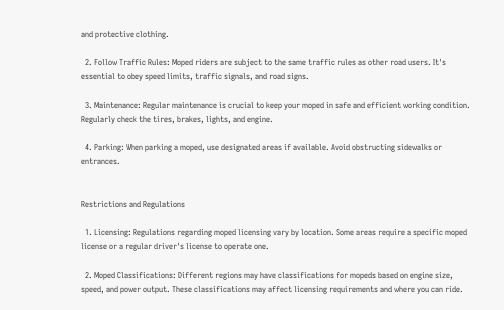and protective clothing.

  2. Follow Traffic Rules: Moped riders are subject to the same traffic rules as other road users. It's essential to obey speed limits, traffic signals, and road signs.

  3. Maintenance: Regular maintenance is crucial to keep your moped in safe and efficient working condition. Regularly check the tires, brakes, lights, and engine.

  4. Parking: When parking a moped, use designated areas if available. Avoid obstructing sidewalks or entrances.


Restrictions and Regulations

  1. Licensing: Regulations regarding moped licensing vary by location. Some areas require a specific moped license or a regular driver's license to operate one.

  2. Moped Classifications: Different regions may have classifications for mopeds based on engine size, speed, and power output. These classifications may affect licensing requirements and where you can ride.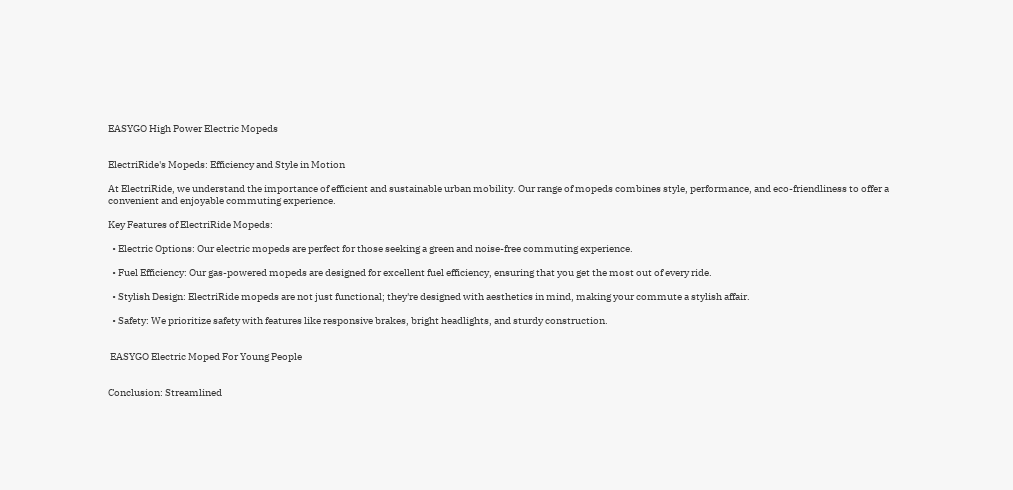EASYGO High Power Electric Mopeds


ElectriRide's Mopeds: Efficiency and Style in Motion

At ElectriRide, we understand the importance of efficient and sustainable urban mobility. Our range of mopeds combines style, performance, and eco-friendliness to offer a convenient and enjoyable commuting experience.

Key Features of ElectriRide Mopeds:

  • Electric Options: Our electric mopeds are perfect for those seeking a green and noise-free commuting experience.

  • Fuel Efficiency: Our gas-powered mopeds are designed for excellent fuel efficiency, ensuring that you get the most out of every ride.

  • Stylish Design: ElectriRide mopeds are not just functional; they're designed with aesthetics in mind, making your commute a stylish affair.

  • Safety: We prioritize safety with features like responsive brakes, bright headlights, and sturdy construction.


 EASYGO Electric Moped For Young People


Conclusion: Streamlined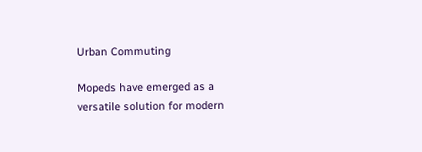Urban Commuting

Mopeds have emerged as a versatile solution for modern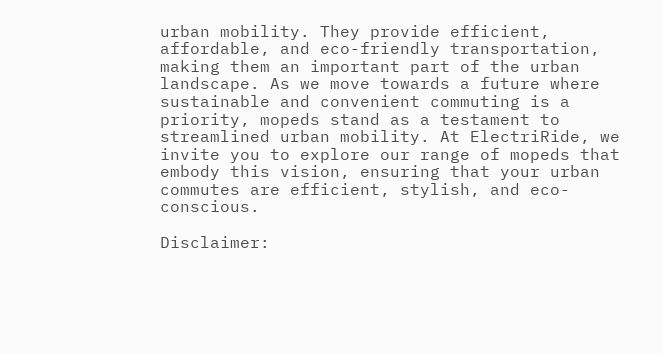urban mobility. They provide efficient, affordable, and eco-friendly transportation, making them an important part of the urban landscape. As we move towards a future where sustainable and convenient commuting is a priority, mopeds stand as a testament to streamlined urban mobility. At ElectriRide, we invite you to explore our range of mopeds that embody this vision, ensuring that your urban commutes are efficient, stylish, and eco-conscious.

Disclaimer: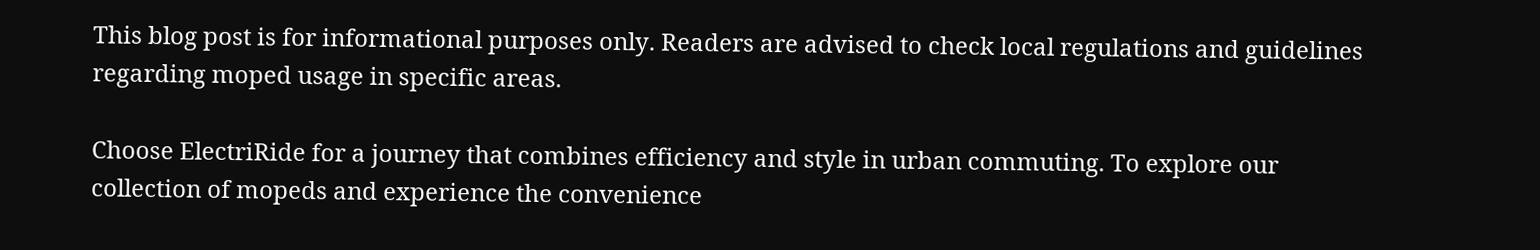This blog post is for informational purposes only. Readers are advised to check local regulations and guidelines regarding moped usage in specific areas.

Choose ElectriRide for a journey that combines efficiency and style in urban commuting. To explore our collection of mopeds and experience the convenience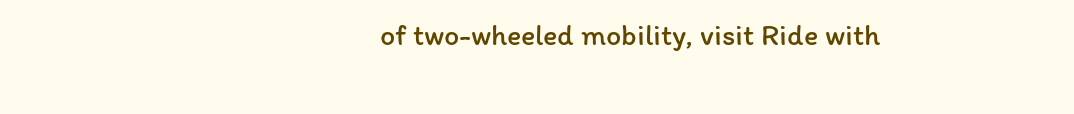of two-wheeled mobility, visit Ride with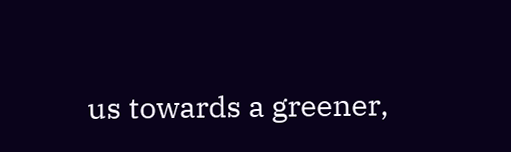us towards a greener,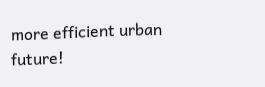more efficient urban future!